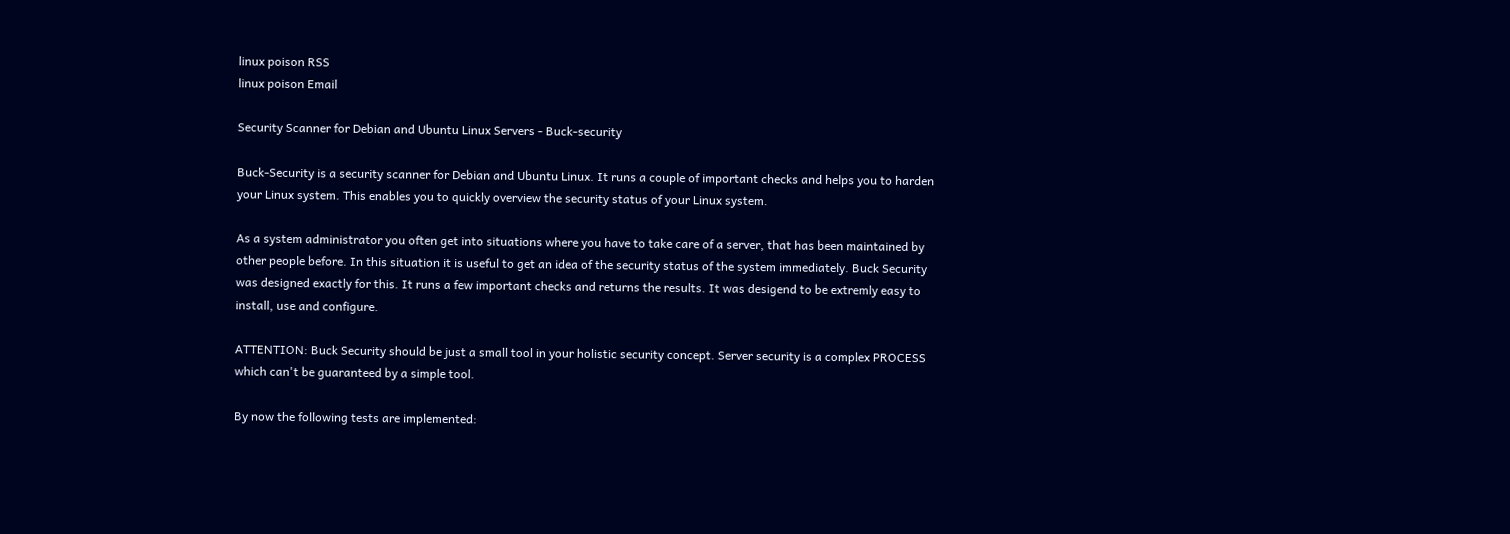linux poison RSS
linux poison Email

Security Scanner for Debian and Ubuntu Linux Servers - Buck-security

Buck-Security is a security scanner for Debian and Ubuntu Linux. It runs a couple of important checks and helps you to harden your Linux system. This enables you to quickly overview the security status of your Linux system.

As a system administrator you often get into situations where you have to take care of a server, that has been maintained by other people before. In this situation it is useful to get an idea of the security status of the system immediately. Buck Security was designed exactly for this. It runs a few important checks and returns the results. It was desigend to be extremly easy to install, use and configure.

ATTENTION: Buck Security should be just a small tool in your holistic security concept. Server security is a complex PROCESS which can't be guaranteed by a simple tool.

By now the following tests are implemented: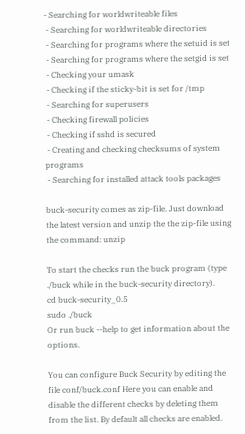- Searching for worldwriteable files
 - Searching for worldwriteable directories
 - Searching for programs where the setuid is set
 - Searching for programs where the setgid is set
 - Checking your umask
 - Checking if the sticky-bit is set for /tmp
 - Searching for superusers
 - Checking firewall policies
 - Checking if sshd is secured
 - Creating and checking checksums of system programs
 - Searching for installed attack tools packages

buck-security comes as zip-file. Just download the latest version and unzip the the zip-file using the command: unzip

To start the checks run the buck program (type ./buck while in the buck-security directory).
cd buck-security_0.5
sudo ./buck
Or run buck --help to get information about the options.

You can configure Buck Security by editing the file conf/buck.conf Here you can enable and disable the different checks by deleting them from the list. By default all checks are enabled.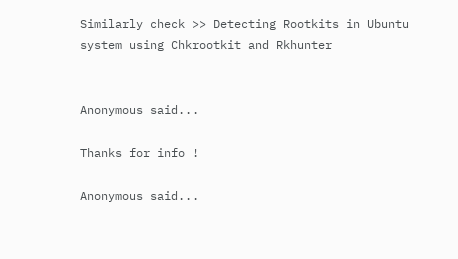Similarly check >> Detecting Rootkits in Ubuntu system using Chkrootkit and Rkhunter


Anonymous said...

Thanks for info !

Anonymous said...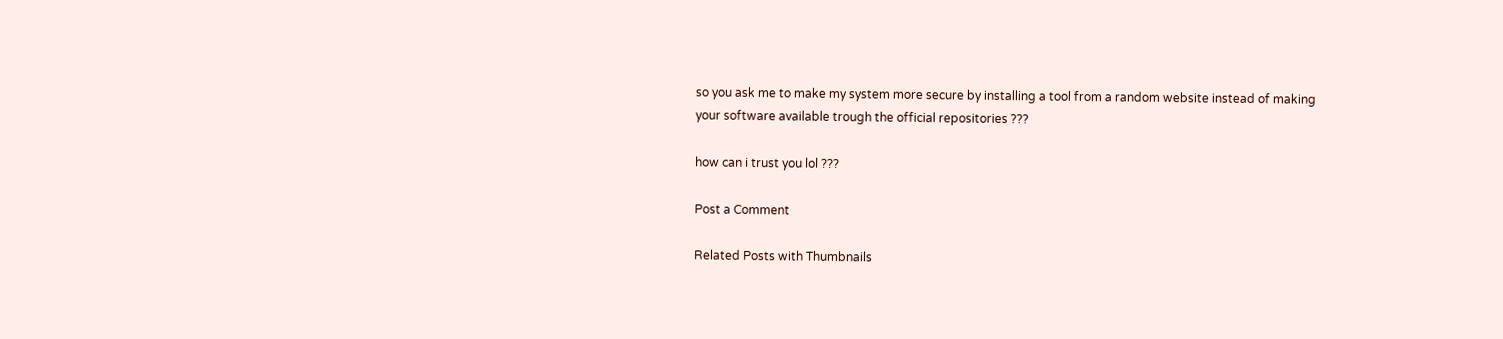so you ask me to make my system more secure by installing a tool from a random website instead of making your software available trough the official repositories ???

how can i trust you lol ???

Post a Comment

Related Posts with Thumbnails